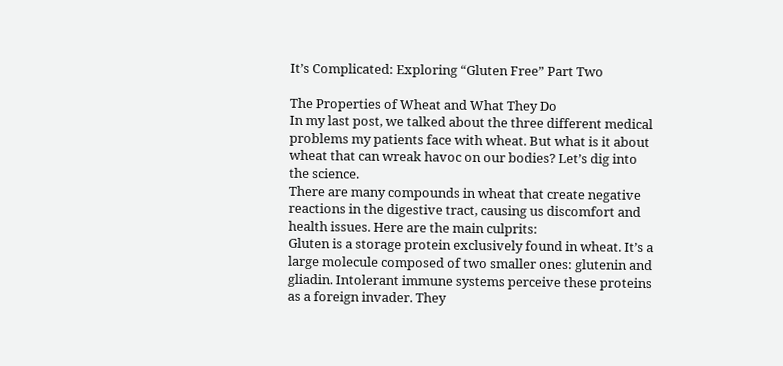It’s Complicated: Exploring “Gluten Free” Part Two

The Properties of Wheat and What They Do
In my last post, we talked about the three different medical problems my patients face with wheat. But what is it about wheat that can wreak havoc on our bodies? Let’s dig into the science.
There are many compounds in wheat that create negative reactions in the digestive tract, causing us discomfort and health issues. Here are the main culprits:
Gluten is a storage protein exclusively found in wheat. It’s a large molecule composed of two smaller ones: glutenin and gliadin. Intolerant immune systems perceive these proteins as a foreign invader. They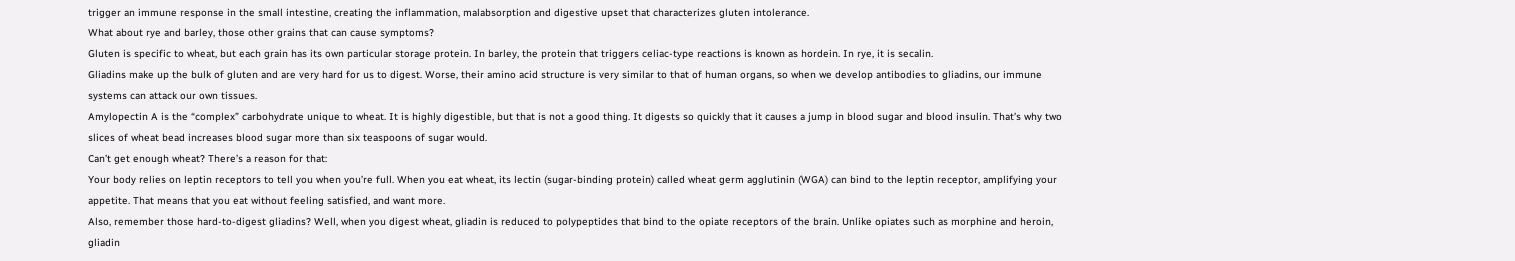trigger an immune response in the small intestine, creating the inflammation, malabsorption and digestive upset that characterizes gluten intolerance.
What about rye and barley, those other grains that can cause symptoms?
Gluten is specific to wheat, but each grain has its own particular storage protein. In barley, the protein that triggers celiac-type reactions is known as hordein. In rye, it is secalin.
Gliadins make up the bulk of gluten and are very hard for us to digest. Worse, their amino acid structure is very similar to that of human organs, so when we develop antibodies to gliadins, our immune systems can attack our own tissues.
Amylopectin A is the “complex” carbohydrate unique to wheat. It is highly digestible, but that is not a good thing. It digests so quickly that it causes a jump in blood sugar and blood insulin. That’s why two slices of wheat bead increases blood sugar more than six teaspoons of sugar would.
Can’t get enough wheat? There’s a reason for that:
Your body relies on leptin receptors to tell you when you’re full. When you eat wheat, its lectin (sugar-binding protein) called wheat germ agglutinin (WGA) can bind to the leptin receptor, amplifying your appetite. That means that you eat without feeling satisfied, and want more.
Also, remember those hard-to-digest gliadins? Well, when you digest wheat, gliadin is reduced to polypeptides that bind to the opiate receptors of the brain. Unlike opiates such as morphine and heroin, gliadin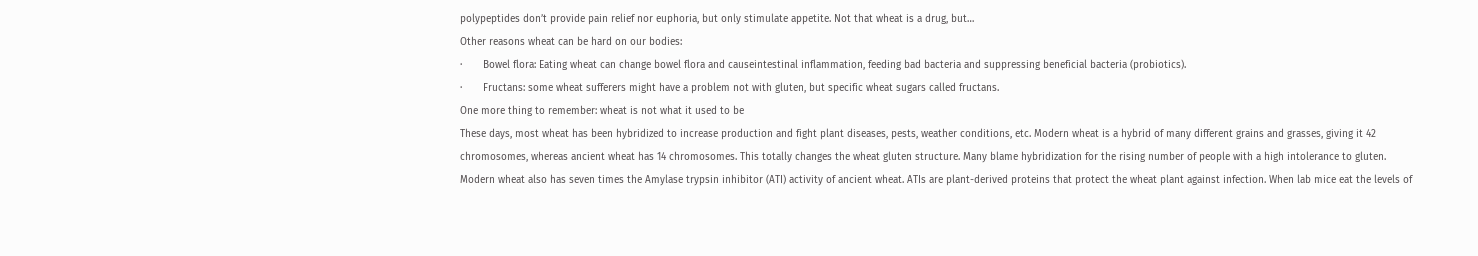polypeptides don’t provide pain relief nor euphoria, but only stimulate appetite. Not that wheat is a drug, but…
Other reasons wheat can be hard on our bodies:
·       Bowel flora: Eating wheat can change bowel flora and causeintestinal inflammation, feeding bad bacteria and suppressing beneficial bacteria (probiotics).
·       Fructans: some wheat sufferers might have a problem not with gluten, but specific wheat sugars called fructans.
One more thing to remember: wheat is not what it used to be
These days, most wheat has been hybridized to increase production and fight plant diseases, pests, weather conditions, etc. Modern wheat is a hybrid of many different grains and grasses, giving it 42 chromosomes, whereas ancient wheat has 14 chromosomes. This totally changes the wheat gluten structure. Many blame hybridization for the rising number of people with a high intolerance to gluten.
Modern wheat also has seven times the Amylase trypsin inhibitor (ATI) activity of ancient wheat. ATIs are plant-derived proteins that protect the wheat plant against infection. When lab mice eat the levels of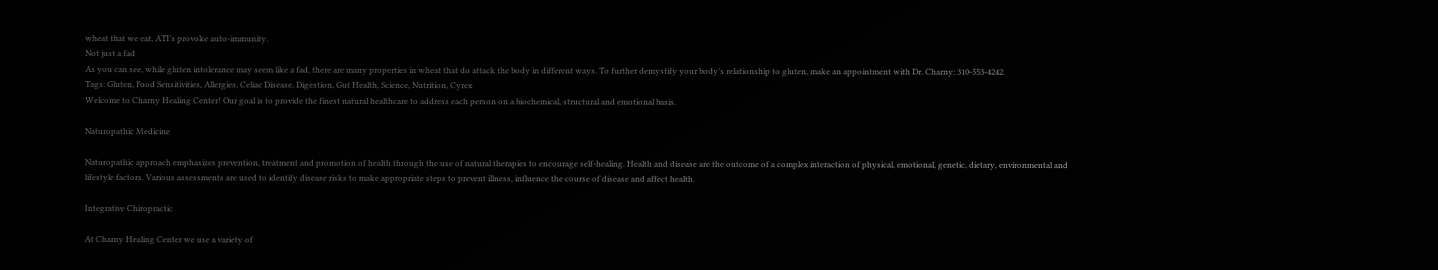wheat that we eat, ATI’s provoke auto-immunity.
Not just a fad
As you can see, while gluten intolerance may seem like a fad, there are many properties in wheat that do attack the body in different ways. To further demystify your body’s relationship to gluten, make an appointment with Dr. Charny: 310-553-4242.
Tags: Gluten, Food Sensitivities, Allergies, Celiac Disease, Digestion, Gut Health, Science, Nutrition, Cyrex
Welcome to Charny Healing Center! Our goal is to provide the finest natural healthcare to address each person on a biochemical, structural and emotional basis.

Naturopathic Medicine

Naturopathic approach emphasizes prevention, treatment and promotion of health through the use of natural therapies to encourage self-healing. Health and disease are the outcome of a complex interaction of physical, emotional, genetic, dietary, environmental and lifestyle factors. Various assessments are used to identify disease risks to make appropriate steps to prevent illness, influence the course of disease and affect health.

Integrative Chiropractic

At Charny Healing Center we use a variety of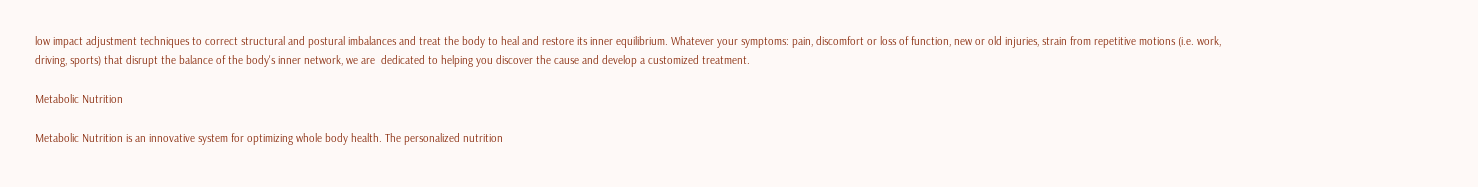low impact adjustment techniques to correct structural and postural imbalances and treat the body to heal and restore its inner equilibrium. Whatever your symptoms: pain, discomfort or loss of function, new or old injuries, strain from repetitive motions (i.e. work, driving, sports) that disrupt the balance of the body's inner network, we are  dedicated to helping you discover the cause and develop a customized treatment.

Metabolic Nutrition

Metabolic Nutrition is an innovative system for optimizing whole body health. The personalized nutrition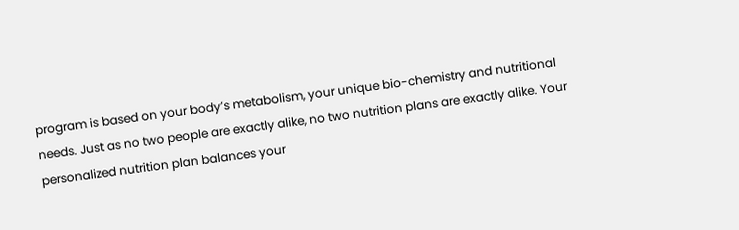program is based on your body’s metabolism, your unique bio-chemistry and nutritional needs. Just as no two people are exactly alike, no two nutrition plans are exactly alike. Your personalized nutrition plan balances your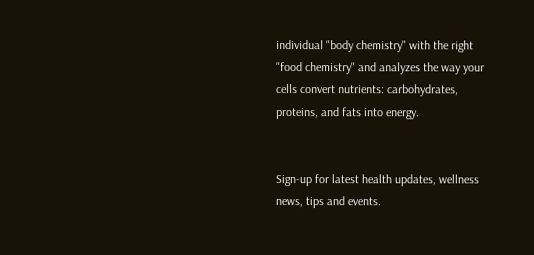individual "body chemistry" with the right "food chemistry" and analyzes the way your cells convert nutrients: carbohydrates, proteins, and fats into energy.


Sign-up for latest health updates, wellness news, tips and events.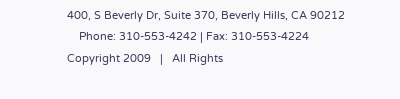400, S Beverly Dr, Suite 370, Beverly Hills, CA 90212
    Phone: 310-553-4242 | Fax: 310-553-4224
Copyright 2009   |   All Rights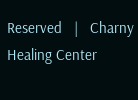Reserved   |   Charny Healing Center